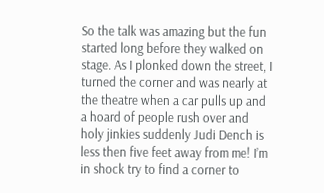So the talk was amazing but the fun started long before they walked on stage. As I plonked down the street, I turned the corner and was nearly at the theatre when a car pulls up and a hoard of people rush over and holy jinkies suddenly Judi Dench is less then five feet away from me! I’m in shock try to find a corner to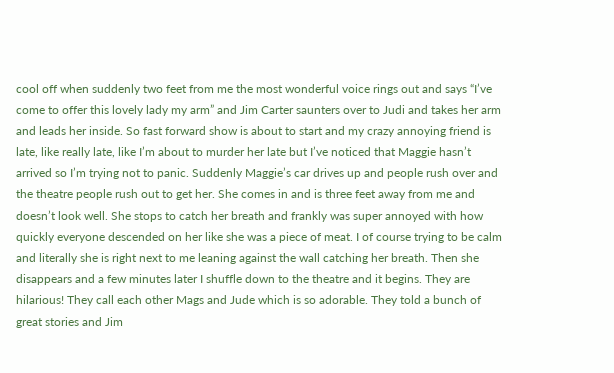cool off when suddenly two feet from me the most wonderful voice rings out and says “I’ve come to offer this lovely lady my arm” and Jim Carter saunters over to Judi and takes her arm and leads her inside. So fast forward show is about to start and my crazy annoying friend is late, like really late, like I’m about to murder her late but I’ve noticed that Maggie hasn’t arrived so I’m trying not to panic. Suddenly Maggie’s car drives up and people rush over and the theatre people rush out to get her. She comes in and is three feet away from me and doesn’t look well. She stops to catch her breath and frankly was super annoyed with how quickly everyone descended on her like she was a piece of meat. I of course trying to be calm and literally she is right next to me leaning against the wall catching her breath. Then she disappears and a few minutes later I shuffle down to the theatre and it begins. They are hilarious! They call each other Mags and Jude which is so adorable. They told a bunch of great stories and Jim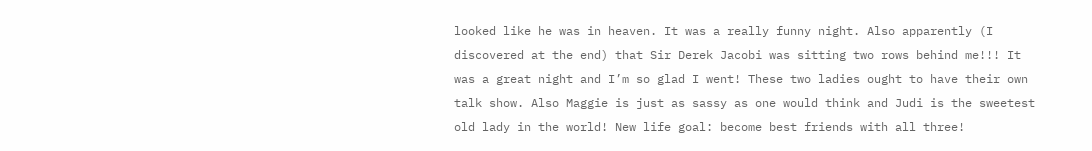looked like he was in heaven. It was a really funny night. Also apparently (I discovered at the end) that Sir Derek Jacobi was sitting two rows behind me!!! It was a great night and I’m so glad I went! These two ladies ought to have their own talk show. Also Maggie is just as sassy as one would think and Judi is the sweetest old lady in the world! New life goal: become best friends with all three!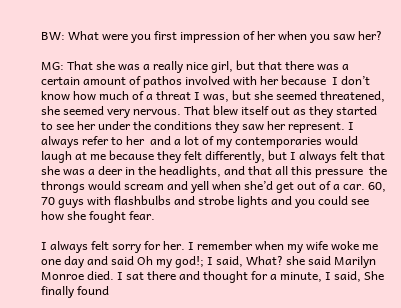BW: What were you first impression of her when you saw her?

MG: That she was a really nice girl, but that there was a certain amount of pathos involved with her because  I don’t know how much of a threat I was, but she seemed threatened, she seemed very nervous. That blew itself out as they started to see her under the conditions they saw her represent. I always refer to her  and a lot of my contemporaries would laugh at me because they felt differently, but I always felt that she was a deer in the headlights, and that all this pressure  the throngs would scream and yell when she’d get out of a car. 60, 70 guys with flashbulbs and strobe lights and you could see how she fought fear.

I always felt sorry for her. I remember when my wife woke me one day and said Oh my god!; I said, What? she said Marilyn Monroe died. I sat there and thought for a minute, I said, She finally found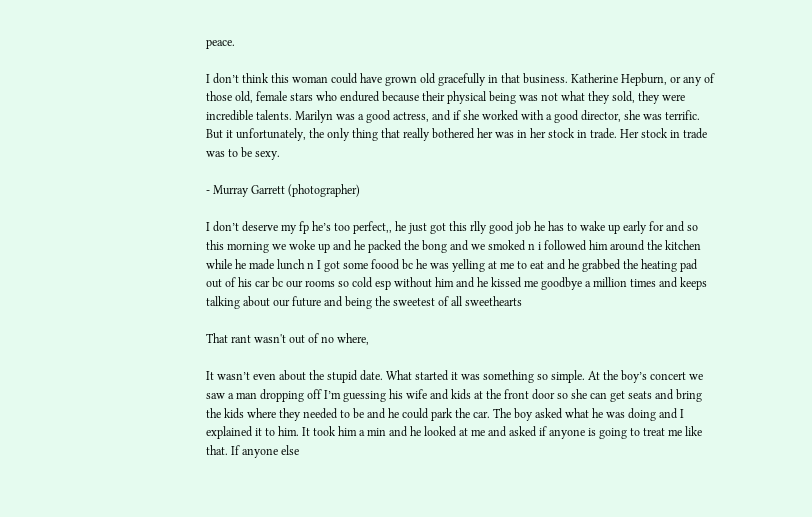peace.

I don’t think this woman could have grown old gracefully in that business. Katherine Hepburn, or any of those old, female stars who endured because their physical being was not what they sold, they were incredible talents. Marilyn was a good actress, and if she worked with a good director, she was terrific. But it unfortunately, the only thing that really bothered her was in her stock in trade. Her stock in trade was to be sexy.

- Murray Garrett (photographer)

I don’t deserve my fp he’s too perfect,, he just got this rlly good job he has to wake up early for and so this morning we woke up and he packed the bong and we smoked n i followed him around the kitchen while he made lunch n I got some foood bc he was yelling at me to eat and he grabbed the heating pad out of his car bc our rooms so cold esp without him and he kissed me goodbye a million times and keeps talking about our future and being the sweetest of all sweethearts

That rant wasn't out of no where,

It wasn’t even about the stupid date. What started it was something so simple. At the boy’s concert we saw a man dropping off I’m guessing his wife and kids at the front door so she can get seats and bring the kids where they needed to be and he could park the car. The boy asked what he was doing and I explained it to him. It took him a min and he looked at me and asked if anyone is going to treat me like that. If anyone else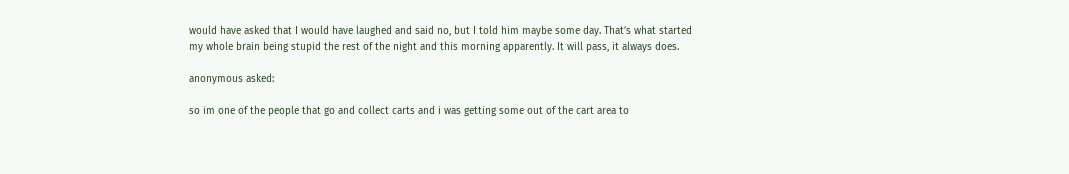would have asked that I would have laughed and said no, but I told him maybe some day. That’s what started my whole brain being stupid the rest of the night and this morning apparently. It will pass, it always does.

anonymous asked:

so im one of the people that go and collect carts and i was getting some out of the cart area to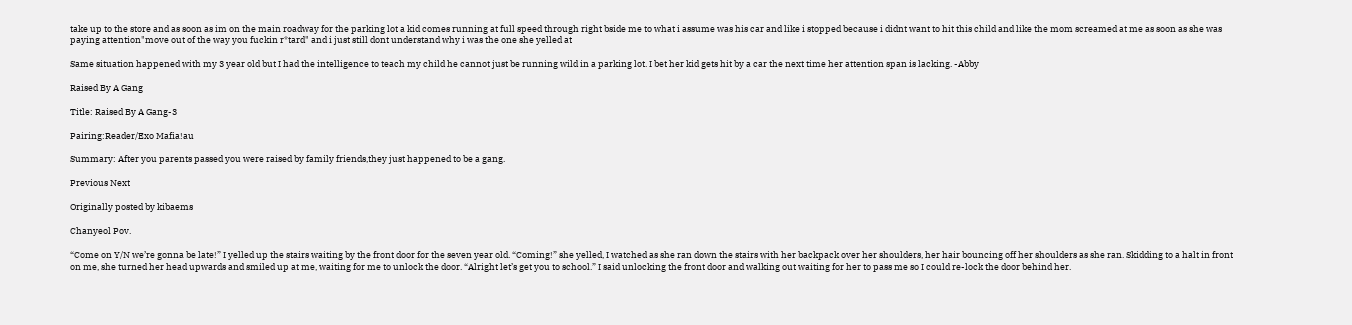take up to the store and as soon as im on the main roadway for the parking lot a kid comes running at full speed through right bside me to what i assume was his car and like i stopped because i didnt want to hit this child and like the mom screamed at me as soon as she was paying attention"move out of the way you fuckin r*tard" and i just still dont understand why i was the one she yelled at

Same situation happened with my 3 year old but I had the intelligence to teach my child he cannot just be running wild in a parking lot. I bet her kid gets hit by a car the next time her attention span is lacking. -Abby

Raised By A Gang

Title: Raised By A Gang-3

Pairing:Reader/Exo Mafia!au

Summary: After you parents passed you were raised by family friends,they just happened to be a gang.

Previous Next

Originally posted by kibaems

Chanyeol Pov.

“Come on Y/N we’re gonna be late!” I yelled up the stairs waiting by the front door for the seven year old. “Coming!” she yelled, I watched as she ran down the stairs with her backpack over her shoulders, her hair bouncing off her shoulders as she ran. Skidding to a halt in front on me, she turned her head upwards and smiled up at me, waiting for me to unlock the door. “Alright let’s get you to school.” I said unlocking the front door and walking out waiting for her to pass me so I could re-lock the door behind her.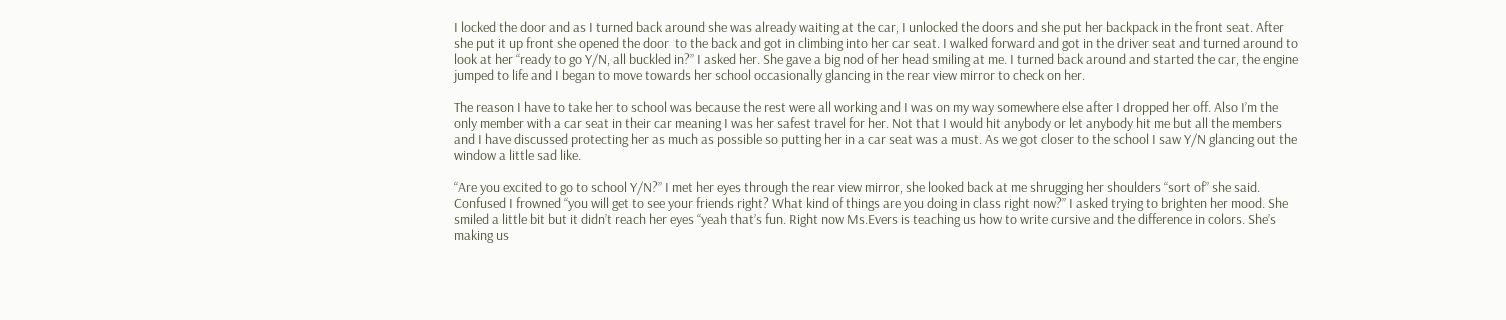I locked the door and as I turned back around she was already waiting at the car, I unlocked the doors and she put her backpack in the front seat. After she put it up front she opened the door  to the back and got in climbing into her car seat. I walked forward and got in the driver seat and turned around to look at her “ready to go Y/N, all buckled in?” I asked her. She gave a big nod of her head smiling at me. I turned back around and started the car, the engine jumped to life and I began to move towards her school occasionally glancing in the rear view mirror to check on her.

The reason I have to take her to school was because the rest were all working and I was on my way somewhere else after I dropped her off. Also I’m the only member with a car seat in their car meaning I was her safest travel for her. Not that I would hit anybody or let anybody hit me but all the members and I have discussed protecting her as much as possible so putting her in a car seat was a must. As we got closer to the school I saw Y/N glancing out the window a little sad like.

“Are you excited to go to school Y/N?” I met her eyes through the rear view mirror, she looked back at me shrugging her shoulders “sort of” she said. Confused I frowned “you will get to see your friends right? What kind of things are you doing in class right now?” I asked trying to brighten her mood. She smiled a little bit but it didn’t reach her eyes “yeah that’s fun. Right now Ms.Evers is teaching us how to write cursive and the difference in colors. She’s making us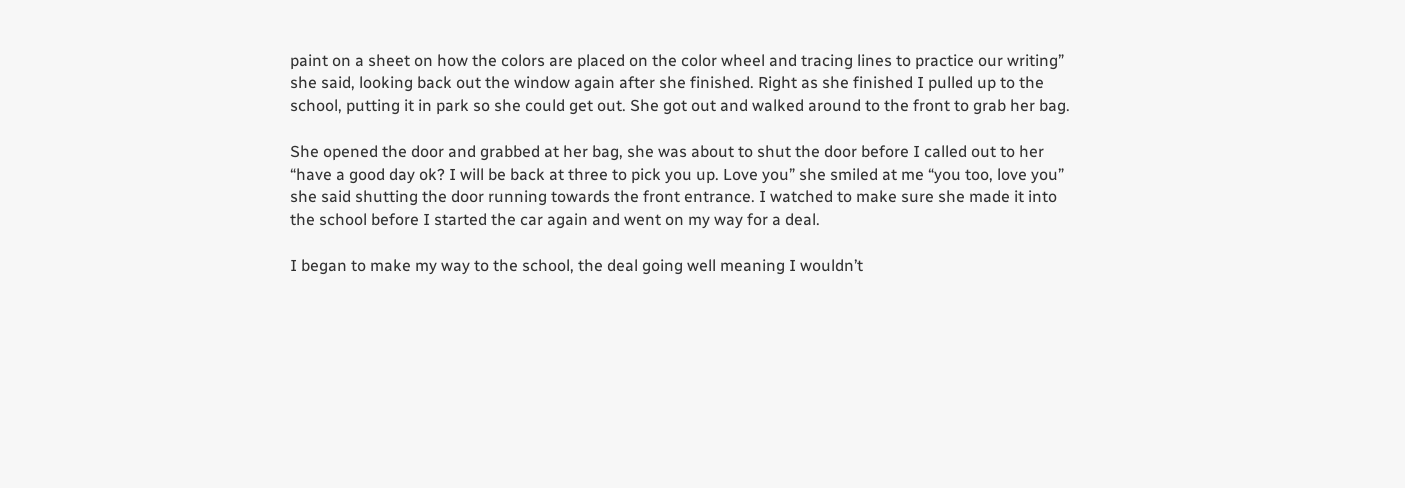paint on a sheet on how the colors are placed on the color wheel and tracing lines to practice our writing” she said, looking back out the window again after she finished. Right as she finished I pulled up to the school, putting it in park so she could get out. She got out and walked around to the front to grab her bag.

She opened the door and grabbed at her bag, she was about to shut the door before I called out to her “have a good day ok? I will be back at three to pick you up. Love you” she smiled at me “you too, love you” she said shutting the door running towards the front entrance. I watched to make sure she made it into the school before I started the car again and went on my way for a deal.

I began to make my way to the school, the deal going well meaning I wouldn’t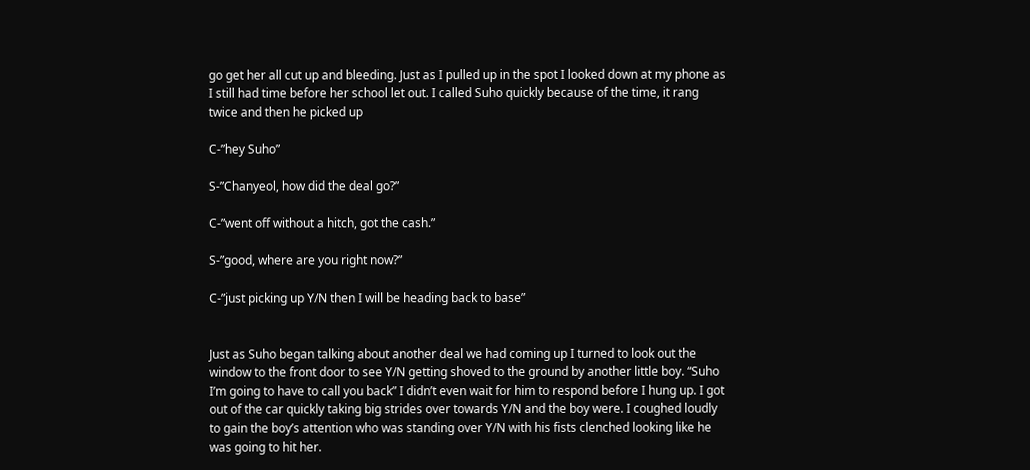go get her all cut up and bleeding. Just as I pulled up in the spot I looked down at my phone as I still had time before her school let out. I called Suho quickly because of the time, it rang twice and then he picked up

C-”hey Suho”

S-”Chanyeol, how did the deal go?”

C-”went off without a hitch, got the cash.”

S-”good, where are you right now?”

C-”just picking up Y/N then I will be heading back to base”


Just as Suho began talking about another deal we had coming up I turned to look out the window to the front door to see Y/N getting shoved to the ground by another little boy. “Suho I’m going to have to call you back” I didn’t even wait for him to respond before I hung up. I got out of the car quickly taking big strides over towards Y/N and the boy were. I coughed loudly to gain the boy’s attention who was standing over Y/N with his fists clenched looking like he was going to hit her.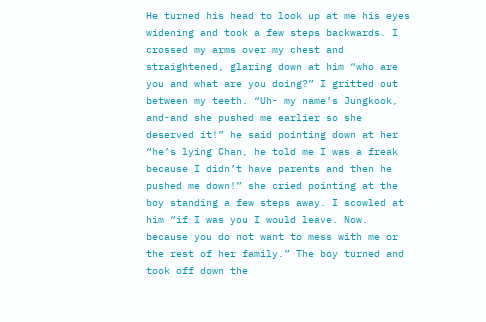He turned his head to look up at me his eyes widening and took a few steps backwards. I crossed my arms over my chest and straightened, glaring down at him “who are you and what are you doing?” I gritted out between my teeth. “Uh- my name’s Jungkook, and-and she pushed me earlier so she deserved it!” he said pointing down at her “he’s lying Chan, he told me I was a freak because I didn’t have parents and then he pushed me down!” she cried pointing at the boy standing a few steps away. I scowled at him “if I was you I would leave. Now. because you do not want to mess with me or the rest of her family.” The boy turned and took off down the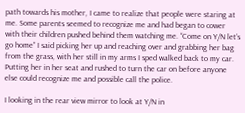path towards his mother, I came to realize that people were staring at me. Some parents seemed to recognize me and had began to cower with their children pushed behind them watching me. “Come on Y/N let’s go home” I said picking her up and reaching over and grabbing her bag from the grass, with her still in my arms I sped walked back to my car. Putting her in her seat and rushed to turn the car on before anyone else could recognize me and possible call the police.

I looking in the rear view mirror to look at Y/N in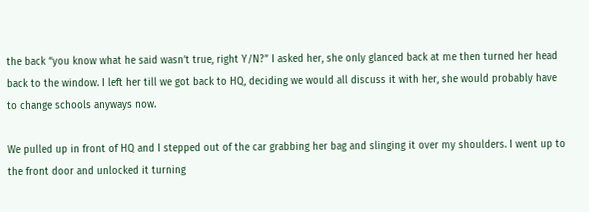the back “you know what he said wasn’t true, right Y/N?” I asked her, she only glanced back at me then turned her head back to the window. I left her till we got back to HQ, deciding we would all discuss it with her, she would probably have to change schools anyways now.

We pulled up in front of HQ and I stepped out of the car grabbing her bag and slinging it over my shoulders. I went up to the front door and unlocked it turning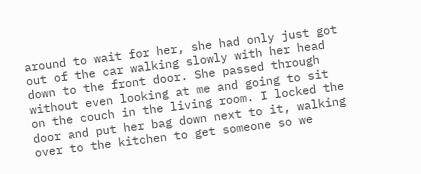around to wait for her, she had only just got out of the car walking slowly with her head down to the front door. She passed through without even looking at me and going to sit on the couch in the living room. I locked the door and put her bag down next to it, walking over to the kitchen to get someone so we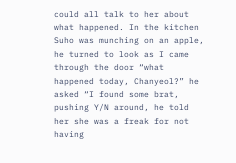could all talk to her about what happened. In the kitchen Suho was munching on an apple, he turned to look as I came through the door “what happened today, Chanyeol?” he asked “I found some brat, pushing Y/N around, he told her she was a freak for not having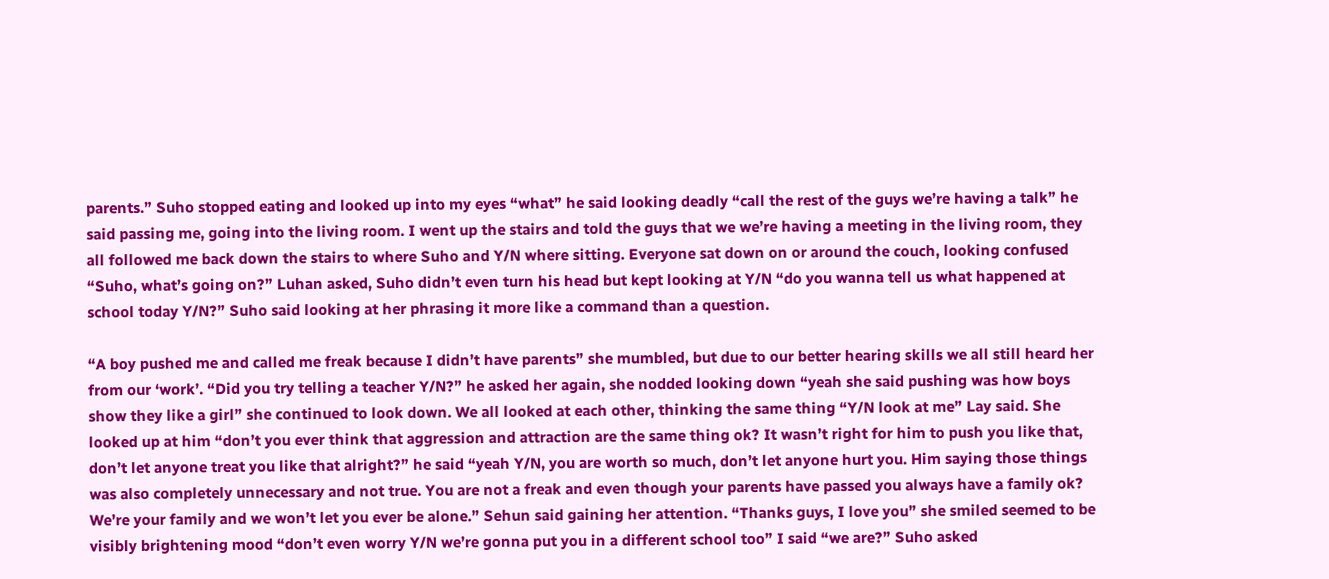parents.” Suho stopped eating and looked up into my eyes “what” he said looking deadly “call the rest of the guys we’re having a talk” he said passing me, going into the living room. I went up the stairs and told the guys that we we’re having a meeting in the living room, they all followed me back down the stairs to where Suho and Y/N where sitting. Everyone sat down on or around the couch, looking confused “Suho, what’s going on?” Luhan asked, Suho didn’t even turn his head but kept looking at Y/N “do you wanna tell us what happened at school today Y/N?” Suho said looking at her phrasing it more like a command than a question.

“A boy pushed me and called me freak because I didn’t have parents” she mumbled, but due to our better hearing skills we all still heard her from our ‘work’. “Did you try telling a teacher Y/N?” he asked her again, she nodded looking down “yeah she said pushing was how boys show they like a girl” she continued to look down. We all looked at each other, thinking the same thing “Y/N look at me” Lay said. She looked up at him “don’t you ever think that aggression and attraction are the same thing ok? It wasn’t right for him to push you like that, don’t let anyone treat you like that alright?” he said “yeah Y/N, you are worth so much, don’t let anyone hurt you. Him saying those things was also completely unnecessary and not true. You are not a freak and even though your parents have passed you always have a family ok? We’re your family and we won’t let you ever be alone.” Sehun said gaining her attention. “Thanks guys, I love you” she smiled seemed to be visibly brightening mood “don’t even worry Y/N we’re gonna put you in a different school too” I said “we are?” Suho asked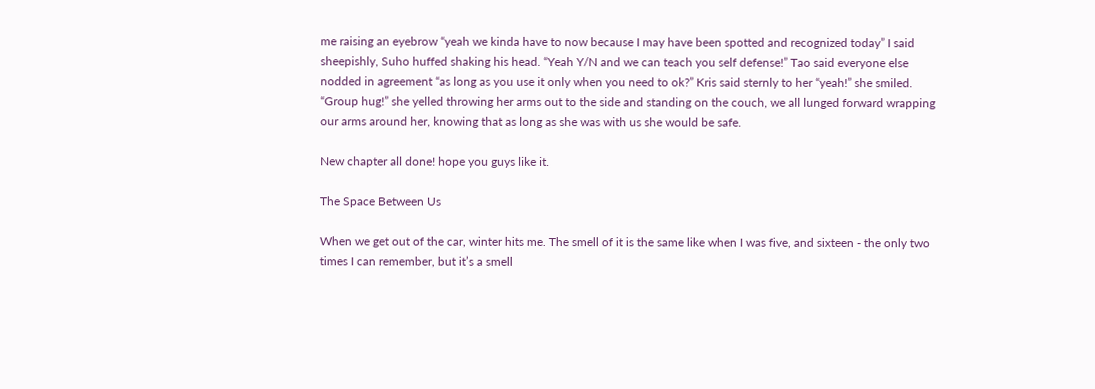me raising an eyebrow “yeah we kinda have to now because I may have been spotted and recognized today” I said sheepishly, Suho huffed shaking his head. “Yeah Y/N and we can teach you self defense!” Tao said everyone else nodded in agreement “as long as you use it only when you need to ok?” Kris said sternly to her “yeah!” she smiled. “Group hug!” she yelled throwing her arms out to the side and standing on the couch, we all lunged forward wrapping our arms around her, knowing that as long as she was with us she would be safe.

New chapter all done! hope you guys like it.

The Space Between Us

When we get out of the car, winter hits me. The smell of it is the same like when I was five, and sixteen - the only two times I can remember, but it’s a smell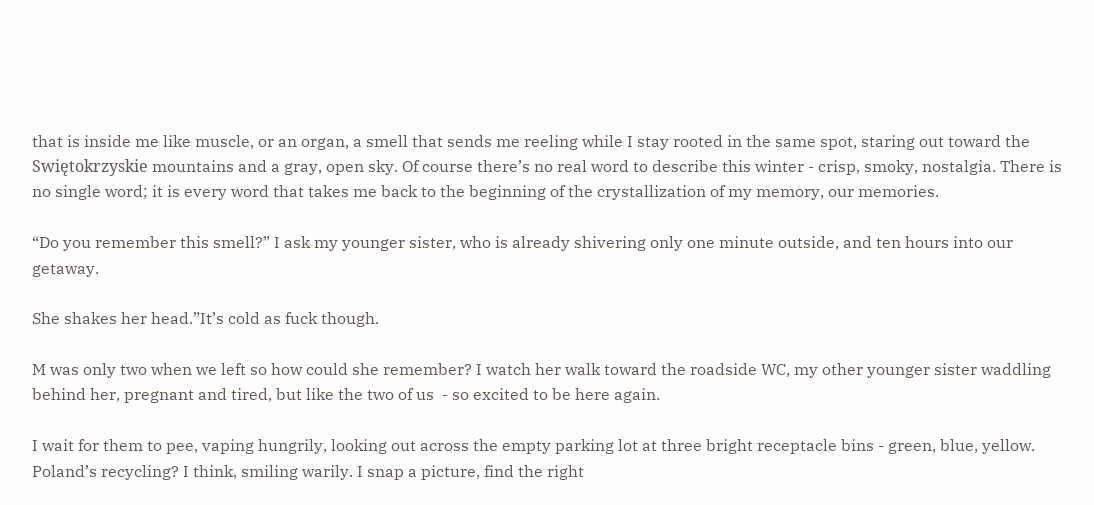that is inside me like muscle, or an organ, a smell that sends me reeling while I stay rooted in the same spot, staring out toward the Swiętokrzyskie mountains and a gray, open sky. Of course there’s no real word to describe this winter - crisp, smoky, nostalgia. There is no single word; it is every word that takes me back to the beginning of the crystallization of my memory, our memories.

“Do you remember this smell?” I ask my younger sister, who is already shivering only one minute outside, and ten hours into our getaway.

She shakes her head.”It’s cold as fuck though.

M was only two when we left so how could she remember? I watch her walk toward the roadside WC, my other younger sister waddling behind her, pregnant and tired, but like the two of us  - so excited to be here again.

I wait for them to pee, vaping hungrily, looking out across the empty parking lot at three bright receptacle bins - green, blue, yellow. Poland’s recycling? I think, smiling warily. I snap a picture, find the right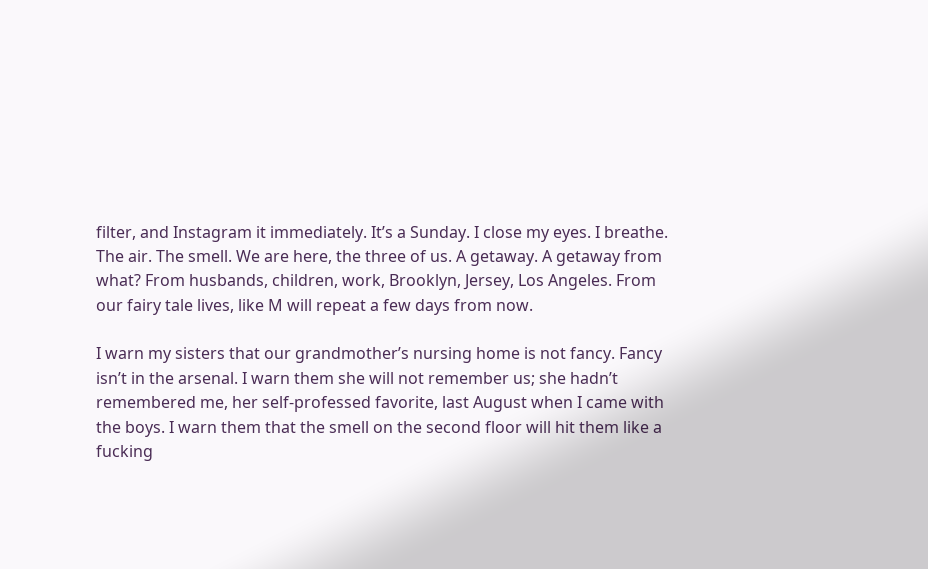filter, and Instagram it immediately. It’s a Sunday. I close my eyes. I breathe. The air. The smell. We are here, the three of us. A getaway. A getaway from what? From husbands, children, work, Brooklyn, Jersey, Los Angeles. From our fairy tale lives, like M will repeat a few days from now.

I warn my sisters that our grandmother’s nursing home is not fancy. Fancy isn’t in the arsenal. I warn them she will not remember us; she hadn’t remembered me, her self-professed favorite, last August when I came with the boys. I warn them that the smell on the second floor will hit them like a fucking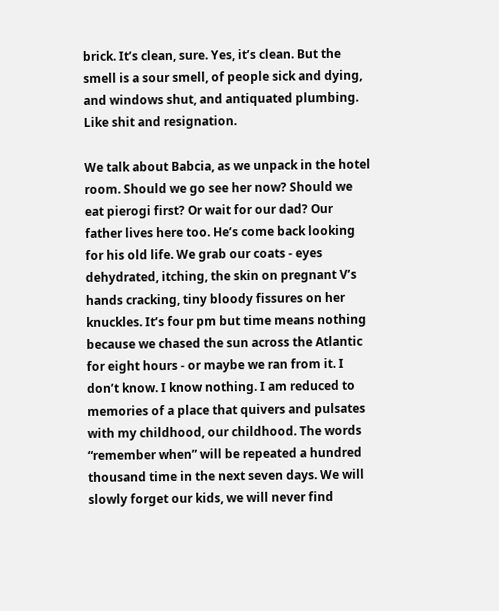brick. It’s clean, sure. Yes, it’s clean. But the smell is a sour smell, of people sick and dying, and windows shut, and antiquated plumbing. Like shit and resignation.

We talk about Babcia, as we unpack in the hotel room. Should we go see her now? Should we eat pierogi first? Or wait for our dad? Our father lives here too. He’s come back looking for his old life. We grab our coats - eyes dehydrated, itching, the skin on pregnant V’s hands cracking, tiny bloody fissures on her knuckles. It’s four pm but time means nothing because we chased the sun across the Atlantic for eight hours - or maybe we ran from it. I don’t know. I know nothing. I am reduced to memories of a place that quivers and pulsates with my childhood, our childhood. The words “remember when” will be repeated a hundred thousand time in the next seven days. We will slowly forget our kids, we will never find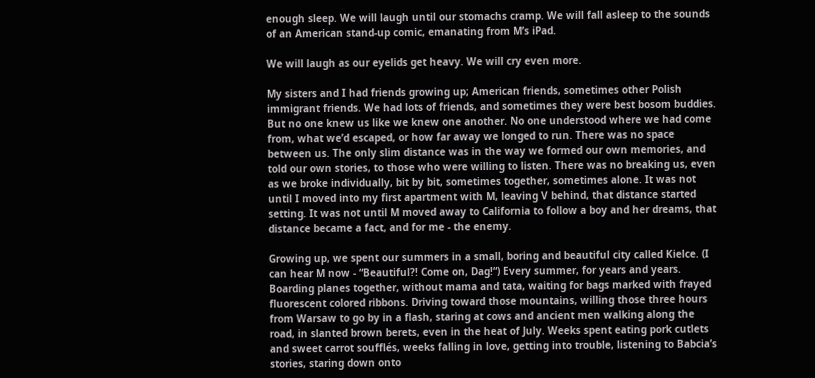enough sleep. We will laugh until our stomachs cramp. We will fall asleep to the sounds of an American stand-up comic, emanating from M’s iPad.

We will laugh as our eyelids get heavy. We will cry even more.

My sisters and I had friends growing up; American friends, sometimes other Polish immigrant friends. We had lots of friends, and sometimes they were best bosom buddies. But no one knew us like we knew one another. No one understood where we had come from, what we’d escaped, or how far away we longed to run. There was no space between us. The only slim distance was in the way we formed our own memories, and told our own stories, to those who were willing to listen. There was no breaking us, even as we broke individually, bit by bit, sometimes together, sometimes alone. It was not until I moved into my first apartment with M, leaving V behind, that distance started setting. It was not until M moved away to California to follow a boy and her dreams, that distance became a fact, and for me - the enemy.

Growing up, we spent our summers in a small, boring and beautiful city called Kielce. (I can hear M now - “Beautiful?! Come on, Dag!“) Every summer, for years and years. Boarding planes together, without mama and tata, waiting for bags marked with frayed fluorescent colored ribbons. Driving toward those mountains, willing those three hours from Warsaw to go by in a flash, staring at cows and ancient men walking along the road, in slanted brown berets, even in the heat of July. Weeks spent eating pork cutlets and sweet carrot soufflés, weeks falling in love, getting into trouble, listening to Babcia’s stories, staring down onto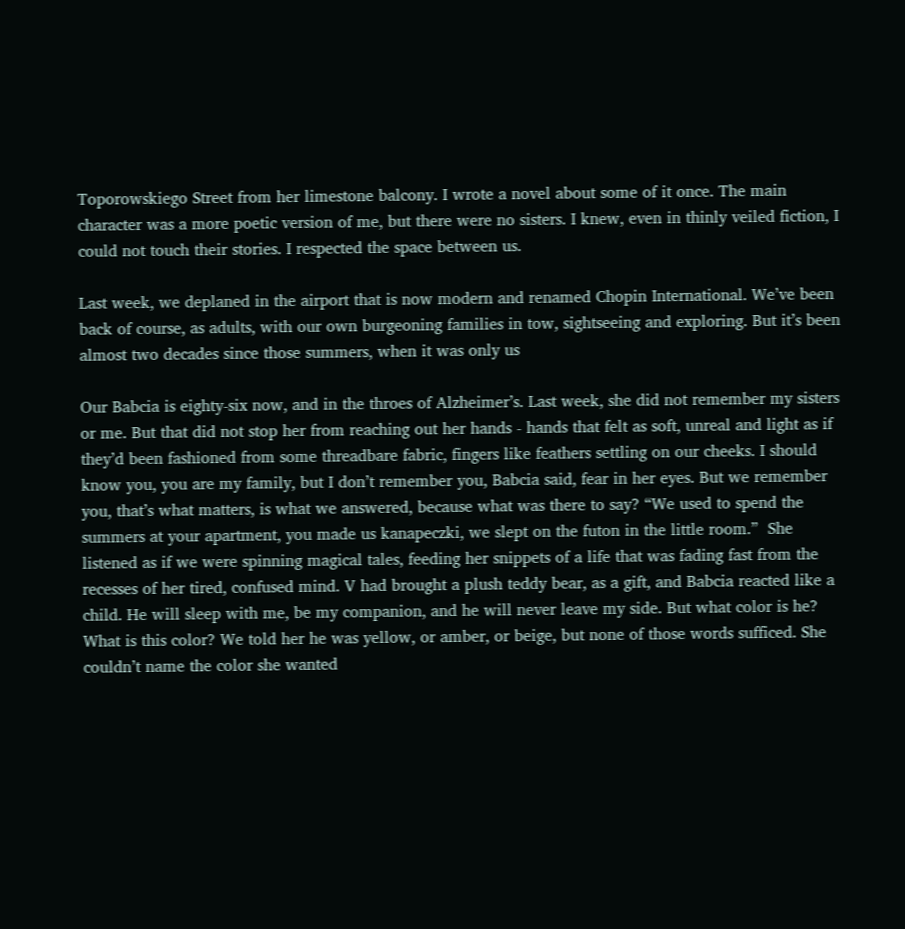Toporowskiego Street from her limestone balcony. I wrote a novel about some of it once. The main character was a more poetic version of me, but there were no sisters. I knew, even in thinly veiled fiction, I could not touch their stories. I respected the space between us.

Last week, we deplaned in the airport that is now modern and renamed Chopin International. We’ve been back of course, as adults, with our own burgeoning families in tow, sightseeing and exploring. But it’s been almost two decades since those summers, when it was only us

Our Babcia is eighty-six now, and in the throes of Alzheimer’s. Last week, she did not remember my sisters or me. But that did not stop her from reaching out her hands - hands that felt as soft, unreal and light as if they’d been fashioned from some threadbare fabric, fingers like feathers settling on our cheeks. I should know you, you are my family, but I don’t remember you, Babcia said, fear in her eyes. But we remember you, that’s what matters, is what we answered, because what was there to say? “We used to spend the summers at your apartment, you made us kanapeczki, we slept on the futon in the little room.”  She listened as if we were spinning magical tales, feeding her snippets of a life that was fading fast from the recesses of her tired, confused mind. V had brought a plush teddy bear, as a gift, and Babcia reacted like a child. He will sleep with me, be my companion, and he will never leave my side. But what color is he? What is this color? We told her he was yellow, or amber, or beige, but none of those words sufficed. She couldn’t name the color she wanted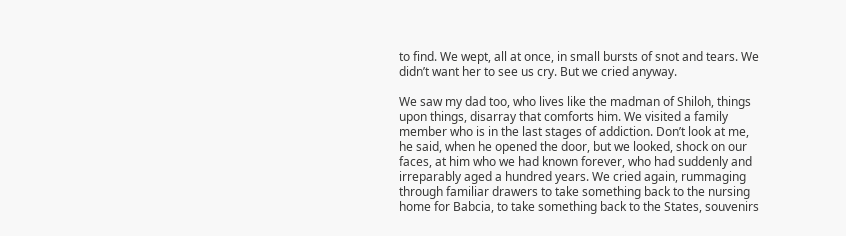to find. We wept, all at once, in small bursts of snot and tears. We didn’t want her to see us cry. But we cried anyway.

We saw my dad too, who lives like the madman of Shiloh, things upon things, disarray that comforts him. We visited a family member who is in the last stages of addiction. Don’t look at me, he said, when he opened the door, but we looked, shock on our faces, at him who we had known forever, who had suddenly and irreparably aged a hundred years. We cried again, rummaging through familiar drawers to take something back to the nursing home for Babcia, to take something back to the States, souvenirs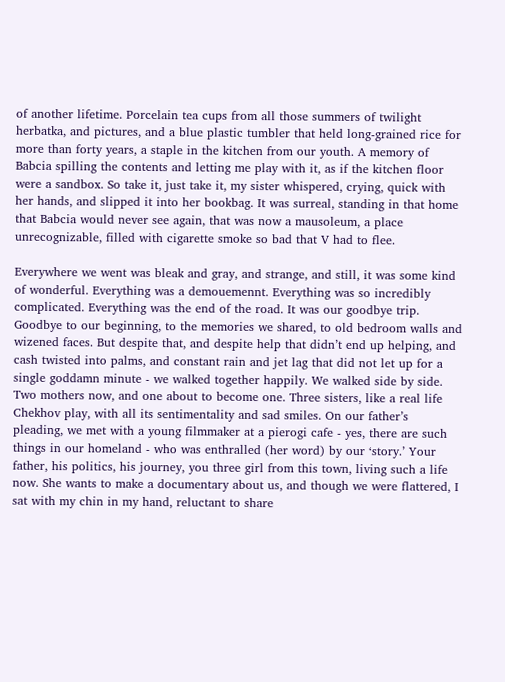of another lifetime. Porcelain tea cups from all those summers of twilight herbatka, and pictures, and a blue plastic tumbler that held long-grained rice for more than forty years, a staple in the kitchen from our youth. A memory of Babcia spilling the contents and letting me play with it, as if the kitchen floor were a sandbox. So take it, just take it, my sister whispered, crying, quick with her hands, and slipped it into her bookbag. It was surreal, standing in that home that Babcia would never see again, that was now a mausoleum, a place unrecognizable, filled with cigarette smoke so bad that V had to flee.

Everywhere we went was bleak and gray, and strange, and still, it was some kind of wonderful. Everything was a demouemennt. Everything was so incredibly complicated. Everything was the end of the road. It was our goodbye trip. Goodbye to our beginning, to the memories we shared, to old bedroom walls and wizened faces. But despite that, and despite help that didn’t end up helping, and cash twisted into palms, and constant rain and jet lag that did not let up for a single goddamn minute - we walked together happily. We walked side by side. Two mothers now, and one about to become one. Three sisters, like a real life Chekhov play, with all its sentimentality and sad smiles. On our father’s pleading, we met with a young filmmaker at a pierogi cafe - yes, there are such things in our homeland - who was enthralled (her word) by our ‘story.’ Your father, his politics, his journey, you three girl from this town, living such a life now. She wants to make a documentary about us, and though we were flattered, I sat with my chin in my hand, reluctant to share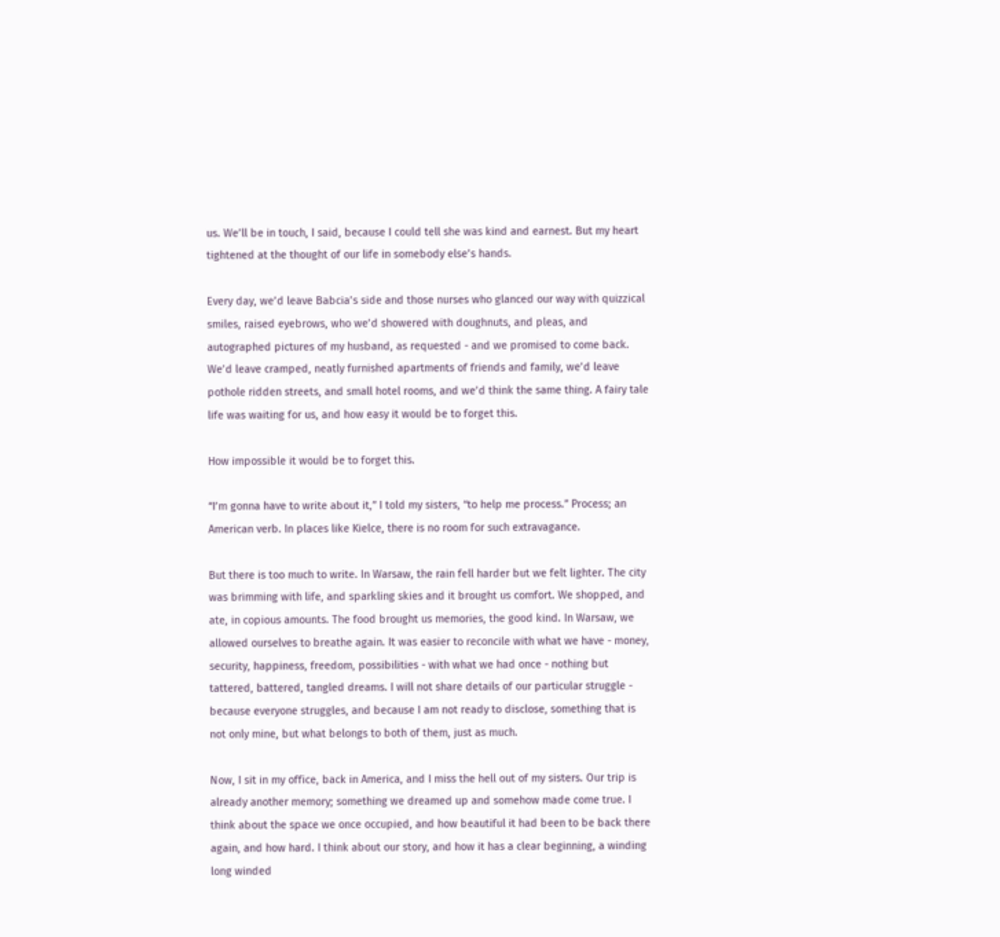us. We’ll be in touch, I said, because I could tell she was kind and earnest. But my heart tightened at the thought of our life in somebody else’s hands.

Every day, we’d leave Babcia’s side and those nurses who glanced our way with quizzical smiles, raised eyebrows, who we’d showered with doughnuts, and pleas, and autographed pictures of my husband, as requested - and we promised to come back. We’d leave cramped, neatly furnished apartments of friends and family, we’d leave pothole ridden streets, and small hotel rooms, and we’d think the same thing. A fairy tale life was waiting for us, and how easy it would be to forget this.

How impossible it would be to forget this.

“I’m gonna have to write about it,” I told my sisters, “to help me process.” Process; an American verb. In places like Kielce, there is no room for such extravagance.

But there is too much to write. In Warsaw, the rain fell harder but we felt lighter. The city was brimming with life, and sparkling skies and it brought us comfort. We shopped, and ate, in copious amounts. The food brought us memories, the good kind. In Warsaw, we allowed ourselves to breathe again. It was easier to reconcile with what we have - money, security, happiness, freedom, possibilities - with what we had once - nothing but tattered, battered, tangled dreams. I will not share details of our particular struggle - because everyone struggles, and because I am not ready to disclose, something that is not only mine, but what belongs to both of them, just as much.

Now, I sit in my office, back in America, and I miss the hell out of my sisters. Our trip is already another memory; something we dreamed up and somehow made come true. I think about the space we once occupied, and how beautiful it had been to be back there again, and how hard. I think about our story, and how it has a clear beginning, a winding long winded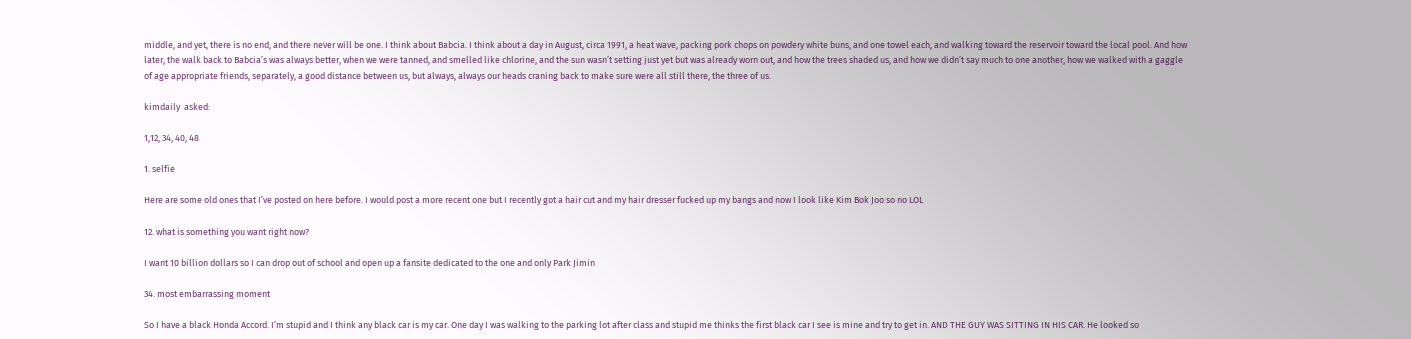middle, and yet, there is no end, and there never will be one. I think about Babcia. I think about a day in August, circa 1991, a heat wave, packing pork chops on powdery white buns, and one towel each, and walking toward the reservoir toward the local pool. And how later, the walk back to Babcia’s was always better, when we were tanned, and smelled like chlorine, and the sun wasn’t setting just yet but was already worn out, and how the trees shaded us, and how we didn’t say much to one another, how we walked with a gaggle of age appropriate friends, separately, a good distance between us, but always, always our heads craning back to make sure were all still there, the three of us.

kimdaily  asked:

1,12, 34, 40, 48

1. selfie

Here are some old ones that I’ve posted on here before. I would post a more recent one but I recently got a hair cut and my hair dresser fucked up my bangs and now I look like Kim Bok Joo so no LOL

12. what is something you want right now?

I want 10 billion dollars so I can drop out of school and open up a fansite dedicated to the one and only Park Jimin

34. most embarrassing moment

So I have a black Honda Accord. I’m stupid and I think any black car is my car. One day I was walking to the parking lot after class and stupid me thinks the first black car I see is mine and try to get in. AND THE GUY WAS SITTING IN HIS CAR. He looked so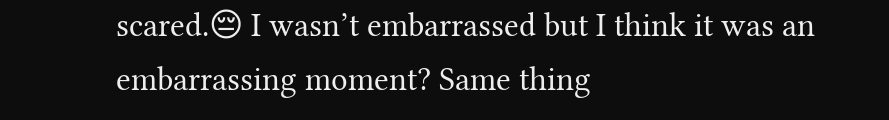scared.😔 I wasn’t embarrassed but I think it was an embarrassing moment? Same thing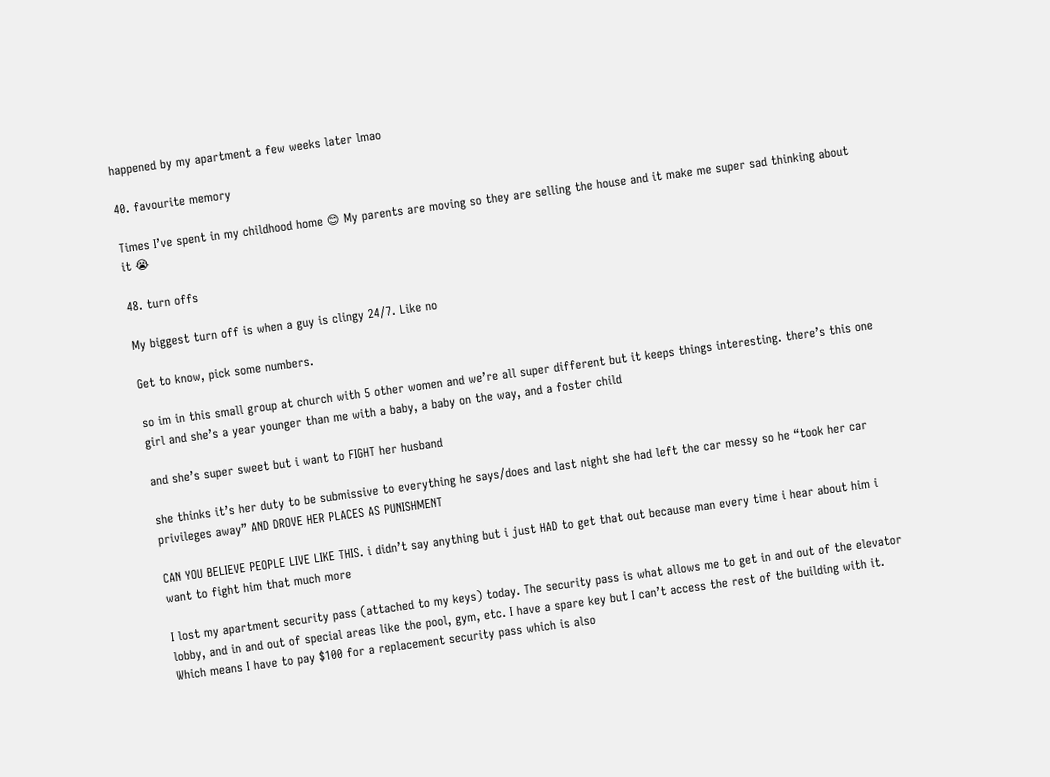happened by my apartment a few weeks later lmao

40. favourite memory

Times I’ve spent in my childhood home 😊 My parents are moving so they are selling the house and it make me super sad thinking about it 😭

48. turn offs

My biggest turn off is when a guy is clingy 24/7. Like no

Get to know, pick some numbers.

so im in this small group at church with 5 other women and we’re all super different but it keeps things interesting. there’s this one girl and she’s a year younger than me with a baby, a baby on the way, and a foster child

and she’s super sweet but i want to FIGHT her husband

she thinks it’s her duty to be submissive to everything he says/does and last night she had left the car messy so he “took her car privileges away” AND DROVE HER PLACES AS PUNISHMENT

CAN YOU BELIEVE PEOPLE LIVE LIKE THIS. i didn’t say anything but i just HAD to get that out because man every time i hear about him i want to fight him that much more

I lost my apartment security pass (attached to my keys) today. The security pass is what allows me to get in and out of the elevator lobby, and in and out of special areas like the pool, gym, etc. I have a spare key but I can’t access the rest of the building with it. Which means I have to pay $100 for a replacement security pass which is also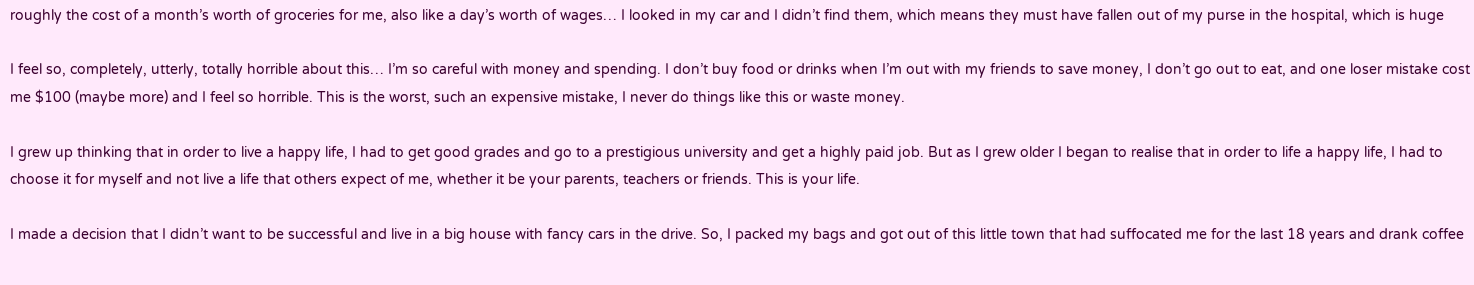roughly the cost of a month’s worth of groceries for me, also like a day’s worth of wages… I looked in my car and I didn’t find them, which means they must have fallen out of my purse in the hospital, which is huge

I feel so, completely, utterly, totally horrible about this… I’m so careful with money and spending. I don’t buy food or drinks when I’m out with my friends to save money, I don’t go out to eat, and one loser mistake cost me $100 (maybe more) and I feel so horrible. This is the worst, such an expensive mistake, I never do things like this or waste money.

I grew up thinking that in order to live a happy life, I had to get good grades and go to a prestigious university and get a highly paid job. But as I grew older I began to realise that in order to life a happy life, I had to choose it for myself and not live a life that others expect of me, whether it be your parents, teachers or friends. This is your life.

I made a decision that I didn’t want to be successful and live in a big house with fancy cars in the drive. So, I packed my bags and got out of this little town that had suffocated me for the last 18 years and drank coffee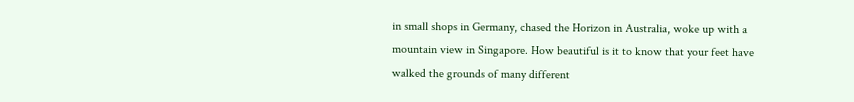in small shops in Germany, chased the Horizon in Australia, woke up with a mountain view in Singapore. How beautiful is it to know that your feet have walked the grounds of many different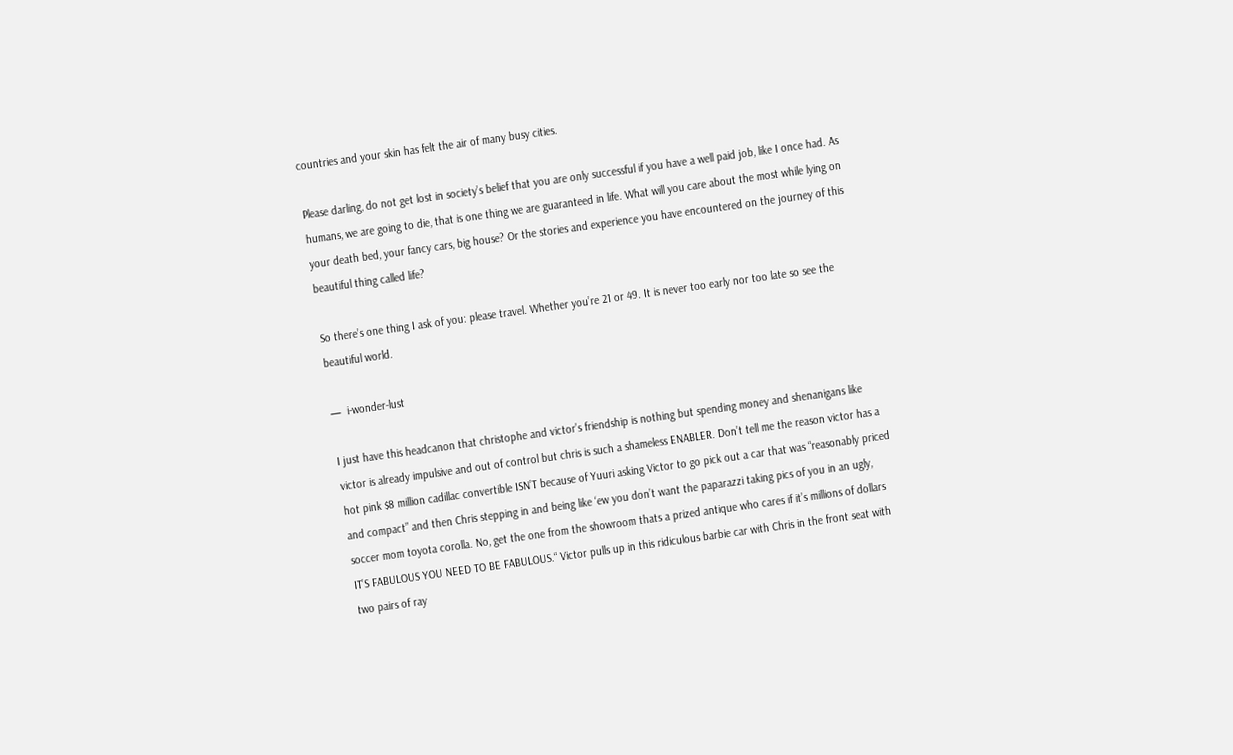countries and your skin has felt the air of many busy cities.

Please darling, do not get lost in society’s belief that you are only successful if you have a well paid job, like I once had. As humans, we are going to die, that is one thing we are guaranteed in life. What will you care about the most while lying on your death bed, your fancy cars, big house? Or the stories and experience you have encountered on the journey of this beautiful thing called life?

So there’s one thing I ask of you: please travel. Whether you’re 21 or 49. It is never too early nor too late so see the beautiful world.

—  i-wonder-lust

I just have this headcanon that christophe and victor’s friendship is nothing but spending money and shenanigans like victor is already impulsive and out of control but chris is such a shameless ENABLER. Don’t tell me the reason victor has a hot pink $8 million cadillac convertible ISN’T because of Yuuri asking Victor to go pick out a car that was “reasonably priced and compact” and then Chris stepping in and being like ‘ew you don’t want the paparazzi taking pics of you in an ugly, soccer mom toyota corolla. No, get the one from the showroom thats a prized antique who cares if it’s millions of dollars IT’S FABULOUS YOU NEED TO BE FABULOUS.“ Victor pulls up in this ridiculous barbie car with Chris in the front seat with two pairs of ray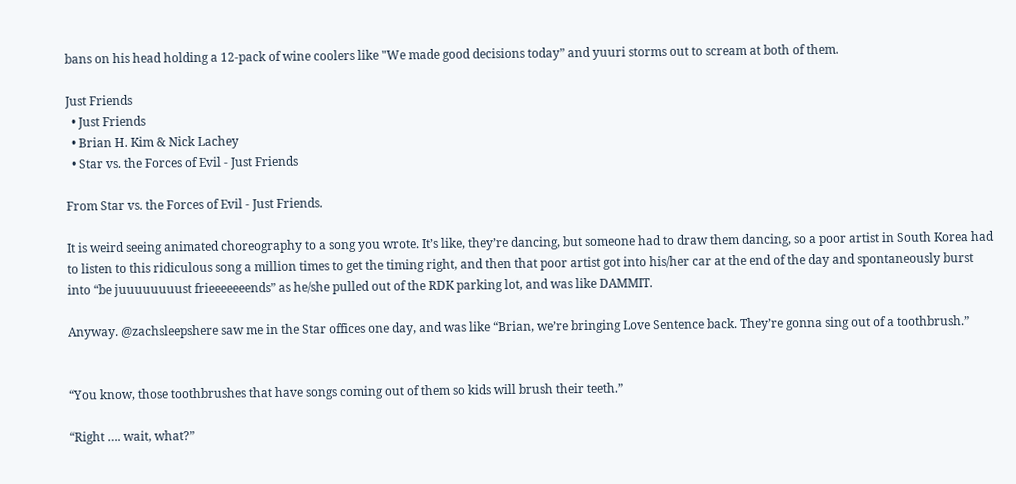bans on his head holding a 12-pack of wine coolers like "We made good decisions today” and yuuri storms out to scream at both of them.

Just Friends
  • Just Friends
  • Brian H. Kim & Nick Lachey
  • Star vs. the Forces of Evil - Just Friends

From Star vs. the Forces of Evil - Just Friends.

It is weird seeing animated choreography to a song you wrote. It’s like, they’re dancing, but someone had to draw them dancing, so a poor artist in South Korea had to listen to this ridiculous song a million times to get the timing right, and then that poor artist got into his/her car at the end of the day and spontaneously burst into “be juuuuuuuust frieeeeeeends” as he/she pulled out of the RDK parking lot, and was like DAMMIT.

Anyway. @zachsleepshere saw me in the Star offices one day, and was like “Brian, we’re bringing Love Sentence back. They’re gonna sing out of a toothbrush.”


“You know, those toothbrushes that have songs coming out of them so kids will brush their teeth.”

“Right …. wait, what?”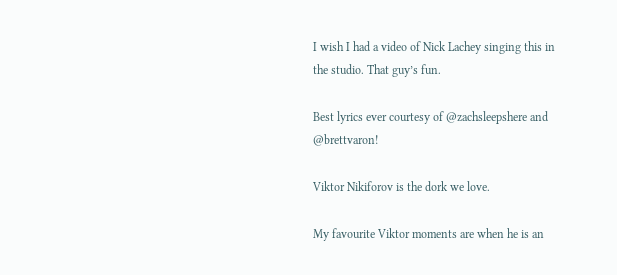I wish I had a video of Nick Lachey singing this in the studio. That guy’s fun.

Best lyrics ever courtesy of @zachsleepshere and @brettvaron!

Viktor Nikiforov is the dork we love.

My favourite Viktor moments are when he is an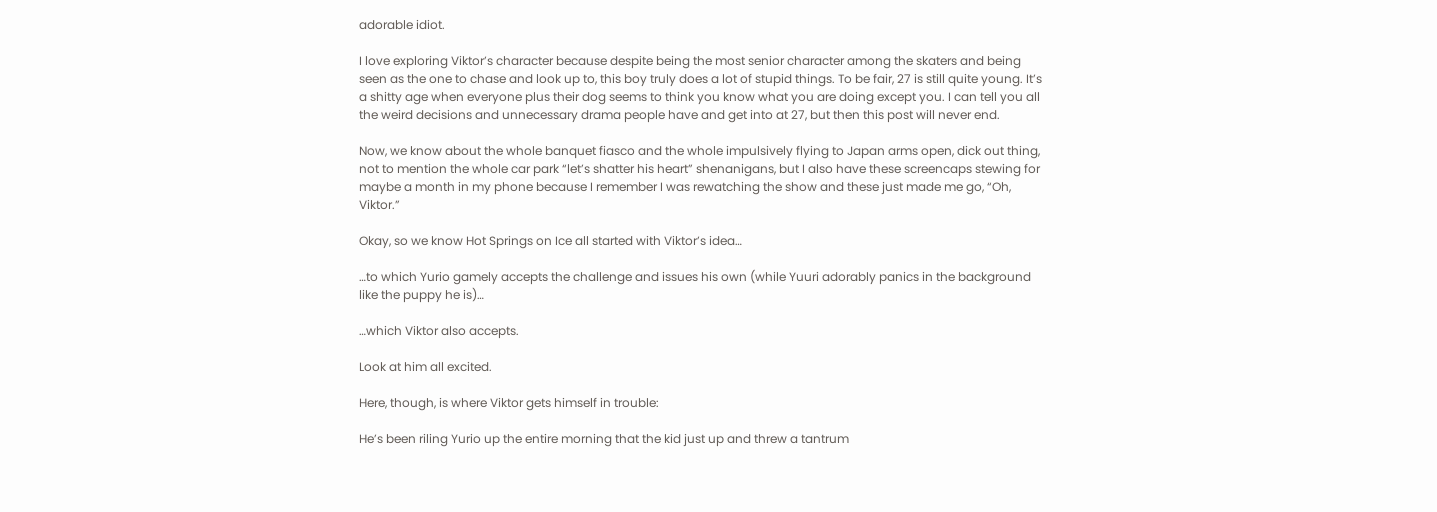adorable idiot.

I love exploring Viktor’s character because despite being the most senior character among the skaters and being seen as the one to chase and look up to, this boy truly does a lot of stupid things. To be fair, 27 is still quite young. It’s a shitty age when everyone plus their dog seems to think you know what you are doing except you. I can tell you all the weird decisions and unnecessary drama people have and get into at 27, but then this post will never end.

Now, we know about the whole banquet fiasco and the whole impulsively flying to Japan arms open, dick out thing, not to mention the whole car park “let’s shatter his heart” shenanigans, but I also have these screencaps stewing for maybe a month in my phone because I remember I was rewatching the show and these just made me go, “Oh, Viktor.”

Okay, so we know Hot Springs on Ice all started with Viktor’s idea…

…to which Yurio gamely accepts the challenge and issues his own (while Yuuri adorably panics in the background like the puppy he is)…

…which Viktor also accepts.

Look at him all excited.

Here, though, is where Viktor gets himself in trouble:

He’s been riling Yurio up the entire morning that the kid just up and threw a tantrum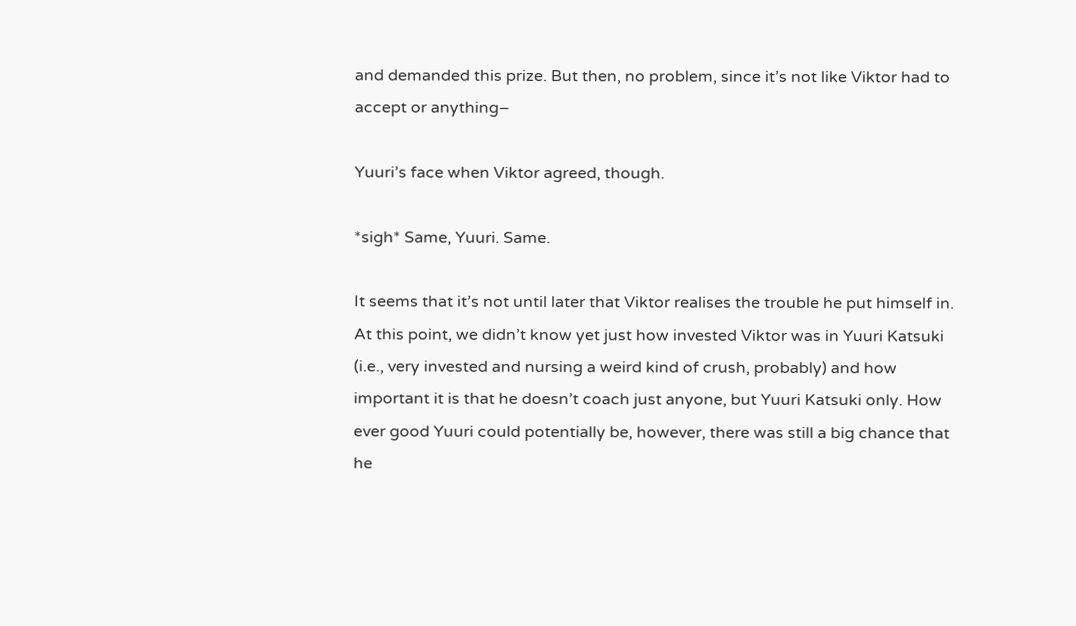and demanded this prize. But then, no problem, since it’s not like Viktor had to accept or anything–

Yuuri’s face when Viktor agreed, though.

*sigh* Same, Yuuri. Same.

It seems that it’s not until later that Viktor realises the trouble he put himself in. At this point, we didn’t know yet just how invested Viktor was in Yuuri Katsuki (i.e., very invested and nursing a weird kind of crush, probably) and how important it is that he doesn’t coach just anyone, but Yuuri Katsuki only. How ever good Yuuri could potentially be, however, there was still a big chance that he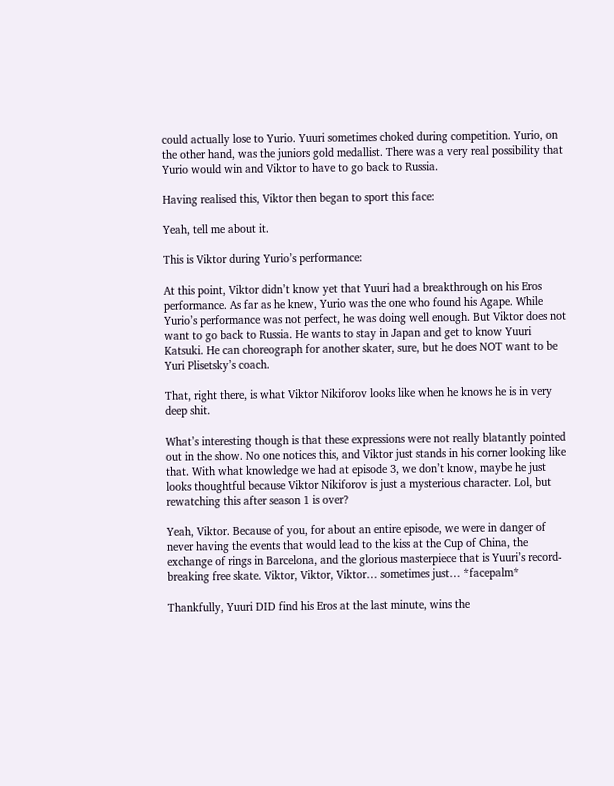could actually lose to Yurio. Yuuri sometimes choked during competition. Yurio, on the other hand, was the juniors gold medallist. There was a very real possibility that Yurio would win and Viktor to have to go back to Russia.

Having realised this, Viktor then began to sport this face:

Yeah, tell me about it.

This is Viktor during Yurio’s performance:

At this point, Viktor didn’t know yet that Yuuri had a breakthrough on his Eros performance. As far as he knew, Yurio was the one who found his Agape. While Yurio’s performance was not perfect, he was doing well enough. But Viktor does not want to go back to Russia. He wants to stay in Japan and get to know Yuuri Katsuki. He can choreograph for another skater, sure, but he does NOT want to be Yuri Plisetsky’s coach.

That, right there, is what Viktor Nikiforov looks like when he knows he is in very deep shit.

What’s interesting though is that these expressions were not really blatantly pointed out in the show. No one notices this, and Viktor just stands in his corner looking like that. With what knowledge we had at episode 3, we don’t know, maybe he just looks thoughtful because Viktor Nikiforov is just a mysterious character. Lol, but rewatching this after season 1 is over?

Yeah, Viktor. Because of you, for about an entire episode, we were in danger of never having the events that would lead to the kiss at the Cup of China, the exchange of rings in Barcelona, and the glorious masterpiece that is Yuuri’s record-breaking free skate. Viktor, Viktor, Viktor… sometimes just… *facepalm*

Thankfully, Yuuri DID find his Eros at the last minute, wins the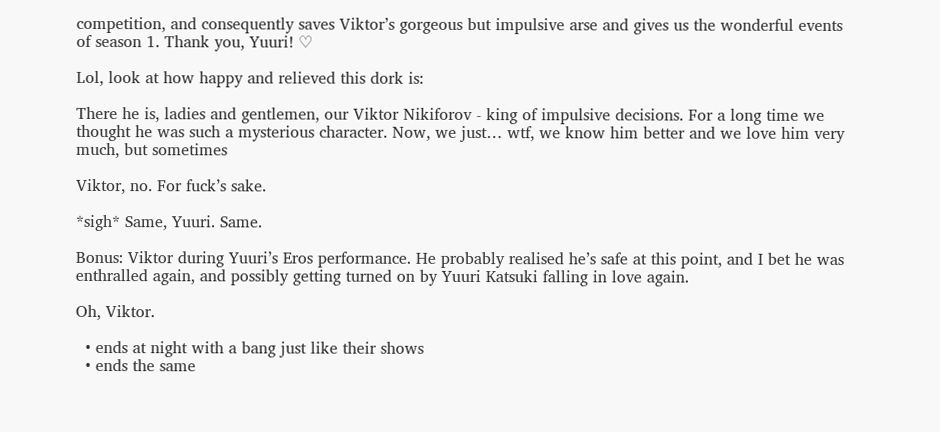competition, and consequently saves Viktor’s gorgeous but impulsive arse and gives us the wonderful events of season 1. Thank you, Yuuri! ♡

Lol, look at how happy and relieved this dork is:

There he is, ladies and gentlemen, our Viktor Nikiforov - king of impulsive decisions. For a long time we thought he was such a mysterious character. Now, we just… wtf, we know him better and we love him very much, but sometimes

Viktor, no. For fuck’s sake.

*sigh* Same, Yuuri. Same.

Bonus: Viktor during Yuuri’s Eros performance. He probably realised he’s safe at this point, and I bet he was enthralled again, and possibly getting turned on by Yuuri Katsuki falling in love again.

Oh, Viktor.

  • ends at night with a bang just like their shows
  • ends the same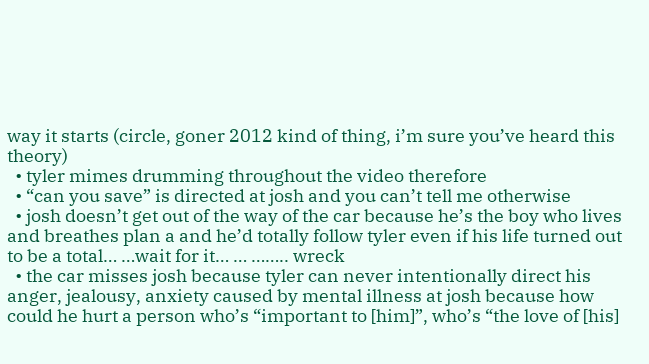way it starts (circle, goner 2012 kind of thing, i’m sure you’ve heard this theory)
  • tyler mimes drumming throughout the video therefore
  • “can you save” is directed at josh and you can’t tell me otherwise
  • josh doesn’t get out of the way of the car because he’s the boy who lives and breathes plan a and he’d totally follow tyler even if his life turned out to be a total… …wait for it… … …….. wreck
  • the car misses josh because tyler can never intentionally direct his anger, jealousy, anxiety caused by mental illness at josh because how could he hurt a person who’s “important to [him]”, who’s “the love of [his]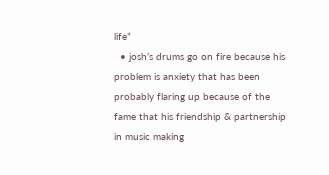life”
  • josh’s drums go on fire because his problem is anxiety that has been probably flaring up because of the fame that his friendship & partnership in music making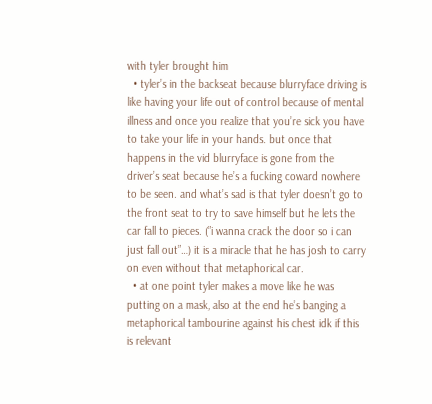with tyler brought him
  • tyler’s in the backseat because blurryface driving is like having your life out of control because of mental illness and once you realize that you’re sick you have to take your life in your hands. but once that happens in the vid blurryface is gone from the driver’s seat because he’s a fucking coward nowhere to be seen. and what’s sad is that tyler doesn’t go to the front seat to try to save himself but he lets the car fall to pieces. (”i wanna crack the door so i can just fall out”…) it is a miracle that he has josh to carry on even without that metaphorical car.
  • at one point tyler makes a move like he was putting on a mask, also at the end he’s banging a metaphorical tambourine against his chest idk if this is relevant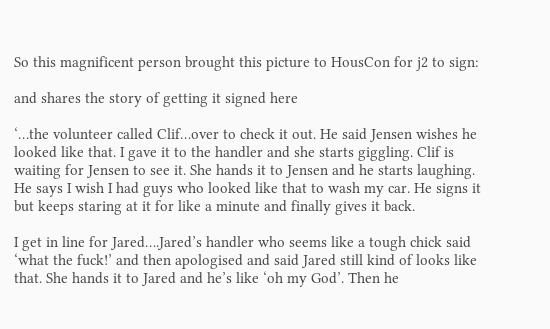So this magnificent person brought this picture to HousCon for j2 to sign:

and shares the story of getting it signed here

‘…the volunteer called Clif…over to check it out. He said Jensen wishes he looked like that. I gave it to the handler and she starts giggling. Clif is waiting for Jensen to see it. She hands it to Jensen and he starts laughing. He says I wish I had guys who looked like that to wash my car. He signs it but keeps staring at it for like a minute and finally gives it back.

I get in line for Jared….Jared’s handler who seems like a tough chick said ‘what the fuck!’ and then apologised and said Jared still kind of looks like that. She hands it to Jared and he’s like ‘oh my God’. Then he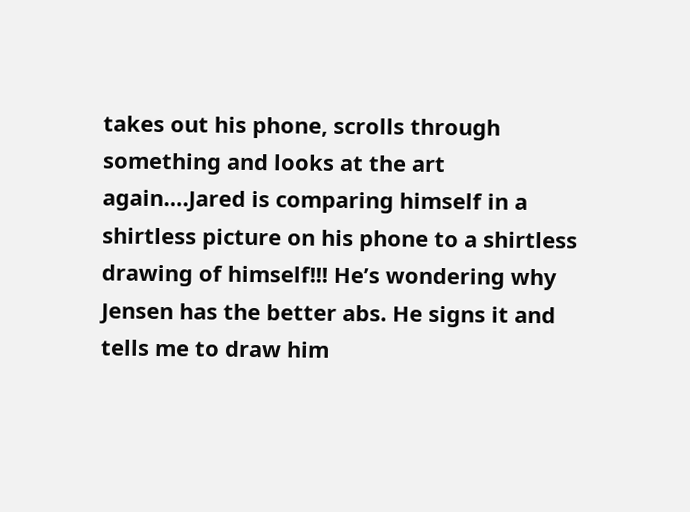takes out his phone, scrolls through something and looks at the art again….Jared is comparing himself in a shirtless picture on his phone to a shirtless drawing of himself!!! He’s wondering why Jensen has the better abs. He signs it and tells me to draw him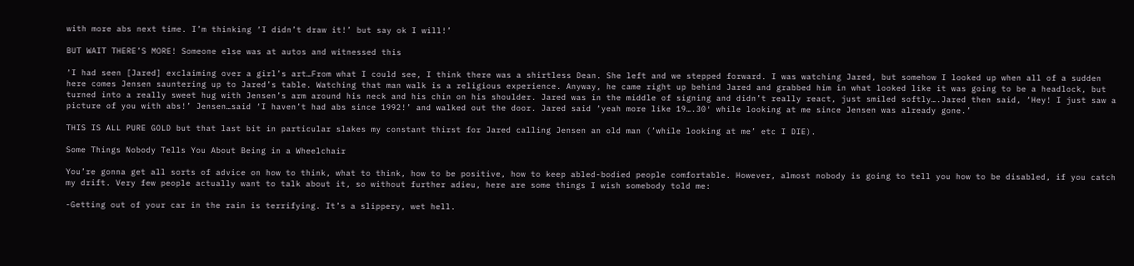with more abs next time. I’m thinking ‘I didn’t draw it!’ but say ok I will!’

BUT WAIT THERE’S MORE! Someone else was at autos and witnessed this

‘I had seen [Jared] exclaiming over a girl’s art…From what I could see, I think there was a shirtless Dean. She left and we stepped forward. I was watching Jared, but somehow I looked up when all of a sudden here comes Jensen sauntering up to Jared’s table. Watching that man walk is a religious experience. Anyway, he came right up behind Jared and grabbed him in what looked like it was going to be a headlock, but turned into a really sweet hug with Jensen’s arm around his neck and his chin on his shoulder. Jared was in the middle of signing and didn’t really react, just smiled softly….Jared then said, ‘Hey! I just saw a picture of you with abs!’ Jensen…said ‘I haven’t had abs since 1992!’ and walked out the door. Jared said ‘yeah more like 19….30′ while looking at me since Jensen was already gone.’

THIS IS ALL PURE GOLD but that last bit in particular slakes my constant thirst for Jared calling Jensen an old man (’while looking at me’ etc I DIE).

Some Things Nobody Tells You About Being in a Wheelchair

You’re gonna get all sorts of advice on how to think, what to think, how to be positive, how to keep abled-bodied people comfortable. However, almost nobody is going to tell you how to be disabled, if you catch my drift. Very few people actually want to talk about it, so without further adieu, here are some things I wish somebody told me:

-Getting out of your car in the rain is terrifying. It’s a slippery, wet hell.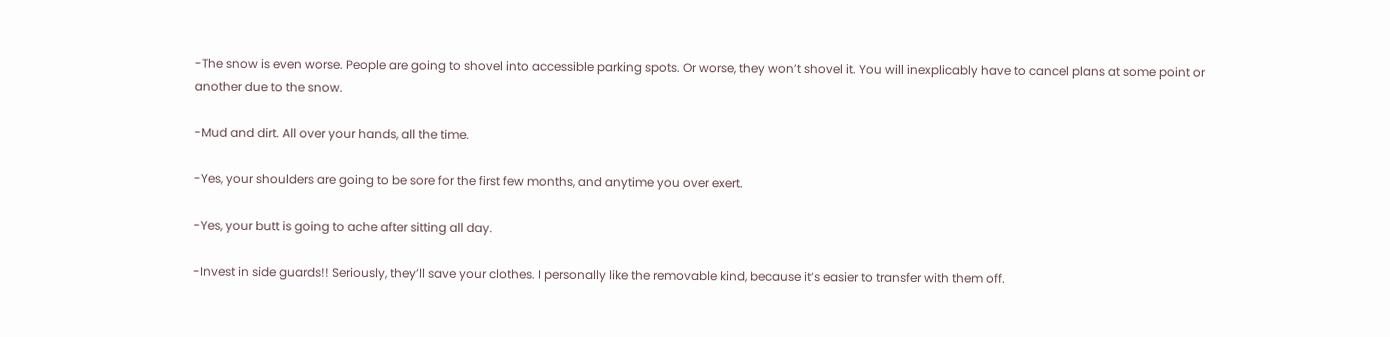-The snow is even worse. People are going to shovel into accessible parking spots. Or worse, they won’t shovel it. You will inexplicably have to cancel plans at some point or another due to the snow.

-Mud and dirt. All over your hands, all the time.

-Yes, your shoulders are going to be sore for the first few months, and anytime you over exert.

-Yes, your butt is going to ache after sitting all day.

-Invest in side guards!! Seriously, they’ll save your clothes. I personally like the removable kind, because it’s easier to transfer with them off.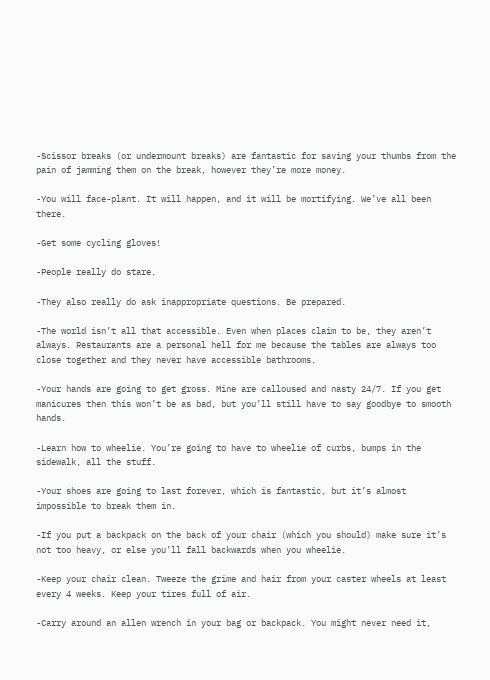-Scissor breaks (or undermount breaks) are fantastic for saving your thumbs from the pain of jamming them on the break, however they’re more money.

-You will face-plant. It will happen, and it will be mortifying. We’ve all been there.

-Get some cycling gloves!

-People really do stare.

-They also really do ask inappropriate questions. Be prepared.

-The world isn’t all that accessible. Even when places claim to be, they aren’t always. Restaurants are a personal hell for me because the tables are always too close together and they never have accessible bathrooms.

-Your hands are going to get gross. Mine are calloused and nasty 24/7. If you get manicures then this won’t be as bad, but you’ll still have to say goodbye to smooth hands.

-Learn how to wheelie. You’re going to have to wheelie of curbs, bumps in the sidewalk, all the stuff.

-Your shoes are going to last forever, which is fantastic, but it’s almost impossible to break them in.

-If you put a backpack on the back of your chair (which you should) make sure it’s not too heavy, or else you’ll fall backwards when you wheelie.

-Keep your chair clean. Tweeze the grime and hair from your caster wheels at least every 4 weeks. Keep your tires full of air.

-Carry around an allen wrench in your bag or backpack. You might never need it,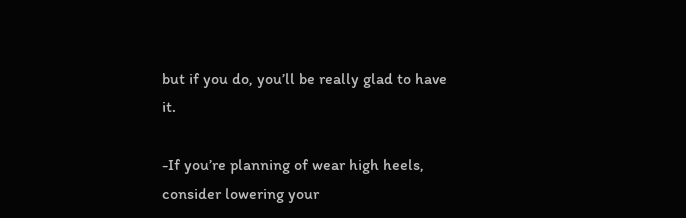but if you do, you’ll be really glad to have it.

-If you’re planning of wear high heels, consider lowering your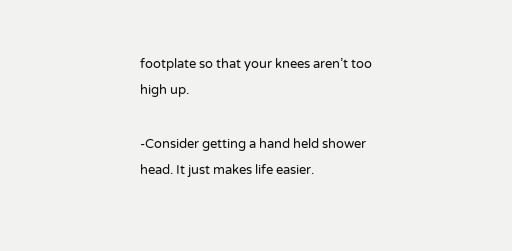footplate so that your knees aren’t too high up.

-Consider getting a hand held shower head. It just makes life easier.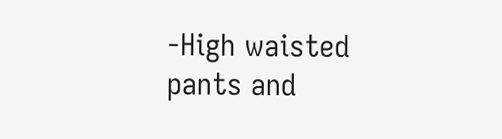-High waisted pants and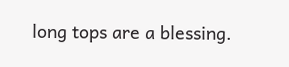long tops are a blessing.